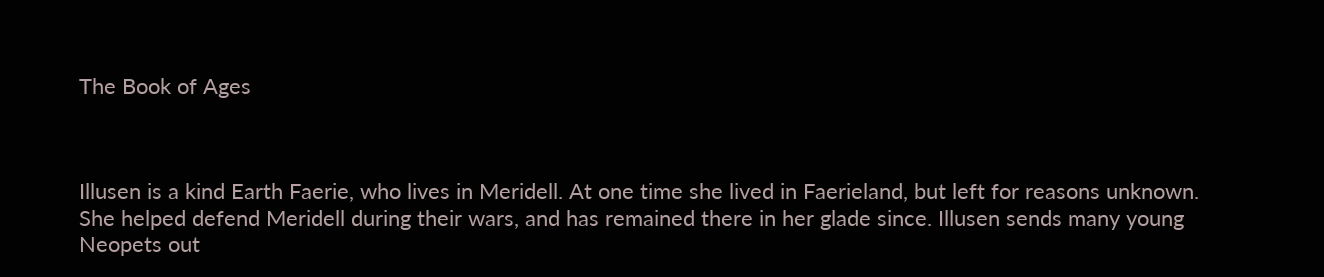The Book of Ages



Illusen is a kind Earth Faerie, who lives in Meridell. At one time she lived in Faerieland, but left for reasons unknown. She helped defend Meridell during their wars, and has remained there in her glade since. Illusen sends many young Neopets out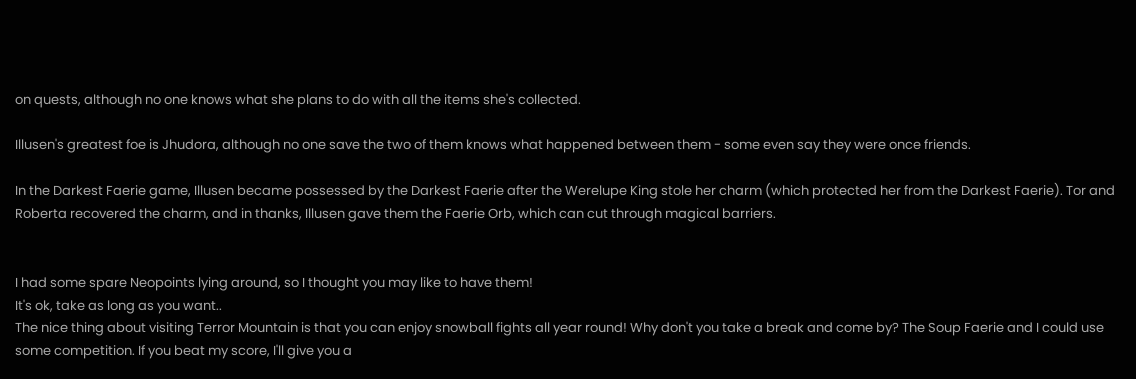on quests, although no one knows what she plans to do with all the items she's collected.

Illusen's greatest foe is Jhudora, although no one save the two of them knows what happened between them - some even say they were once friends.

In the Darkest Faerie game, Illusen became possessed by the Darkest Faerie after the Werelupe King stole her charm (which protected her from the Darkest Faerie). Tor and Roberta recovered the charm, and in thanks, Illusen gave them the Faerie Orb, which can cut through magical barriers.


I had some spare Neopoints lying around, so I thought you may like to have them!
It's ok, take as long as you want..
The nice thing about visiting Terror Mountain is that you can enjoy snowball fights all year round! Why don't you take a break and come by? The Soup Faerie and I could use some competition. If you beat my score, I'll give you a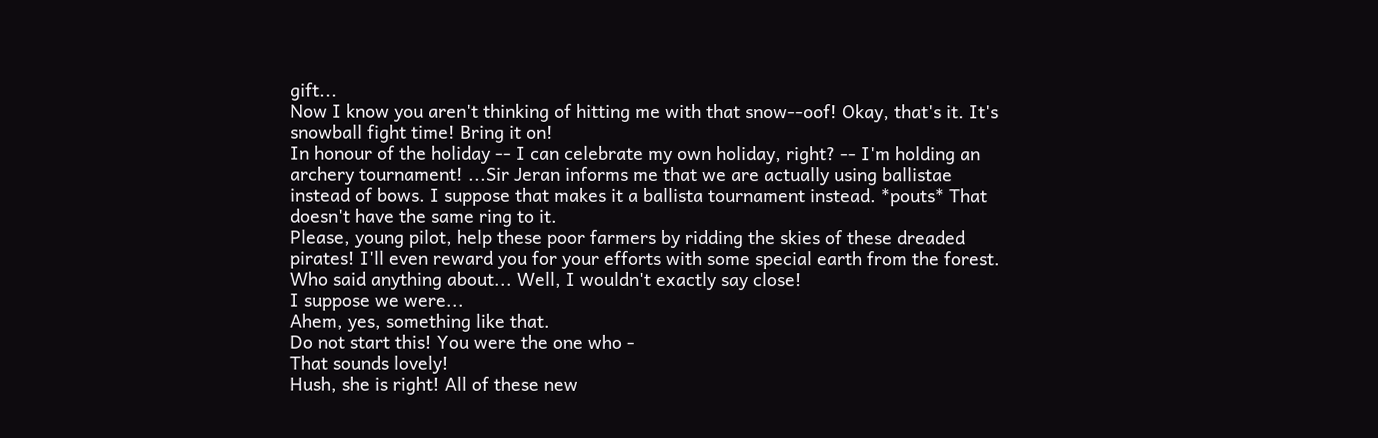gift...
Now I know you aren't thinking of hitting me with that snow--oof! Okay, that's it. It's snowball fight time! Bring it on!
In honour of the holiday -- I can celebrate my own holiday, right? -- I'm holding an archery tournament! ...Sir Jeran informs me that we are actually using ballistae instead of bows. I suppose that makes it a ballista tournament instead. *pouts* That doesn't have the same ring to it.
Please, young pilot, help these poor farmers by ridding the skies of these dreaded pirates! I'll even reward you for your efforts with some special earth from the forest.
Who said anything about... Well, I wouldn't exactly say close!
I suppose we were...
Ahem, yes, something like that.
Do not start this! You were the one who -
That sounds lovely!
Hush, she is right! All of these new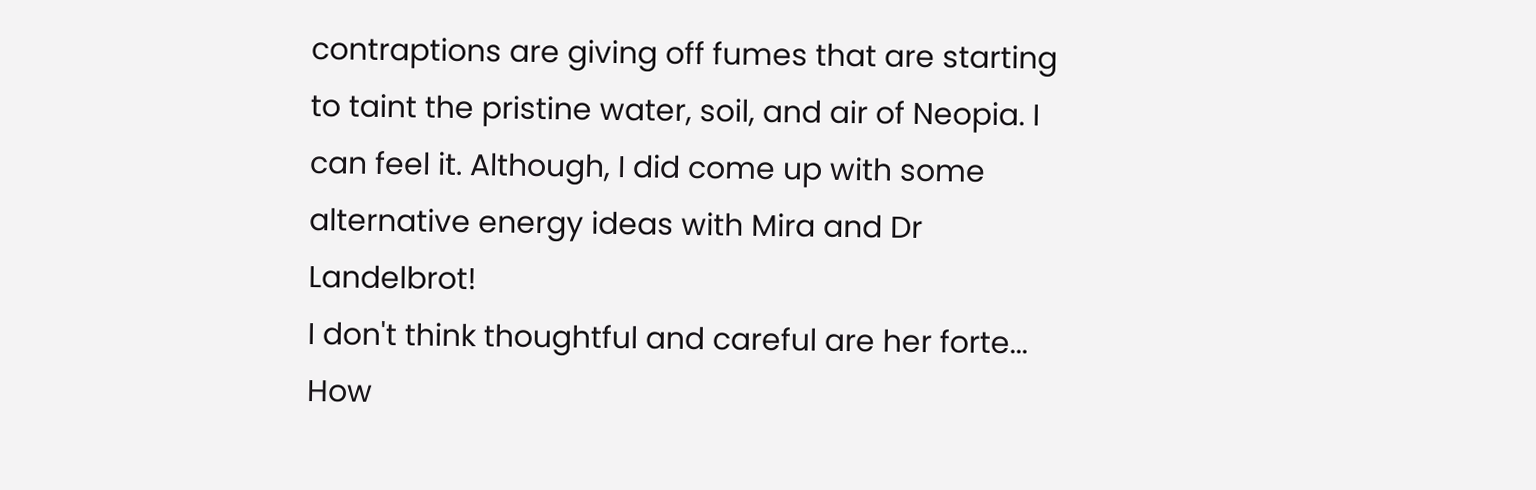contraptions are giving off fumes that are starting to taint the pristine water, soil, and air of Neopia. I can feel it. Although, I did come up with some alternative energy ideas with Mira and Dr Landelbrot!
I don't think thoughtful and careful are her forte... How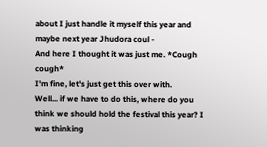about I just handle it myself this year and maybe next year Jhudora coul -
And here I thought it was just me. *Cough cough*
I'm fine, let's just get this over with.
Well... if we have to do this, where do you think we should hold the festival this year? I was thinking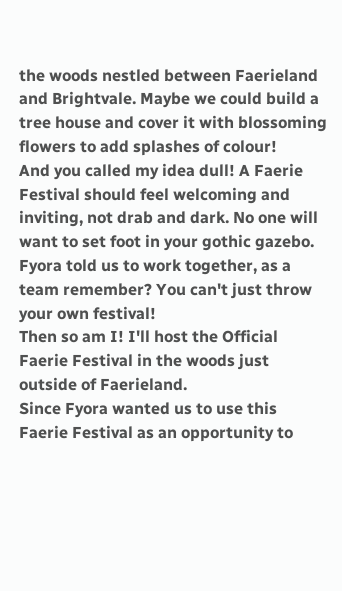the woods nestled between Faerieland and Brightvale. Maybe we could build a tree house and cover it with blossoming flowers to add splashes of colour!
And you called my idea dull! A Faerie Festival should feel welcoming and inviting, not drab and dark. No one will want to set foot in your gothic gazebo.
Fyora told us to work together, as a team remember? You can't just throw your own festival!
Then so am I! I'll host the Official Faerie Festival in the woods just outside of Faerieland.
Since Fyora wanted us to use this Faerie Festival as an opportunity to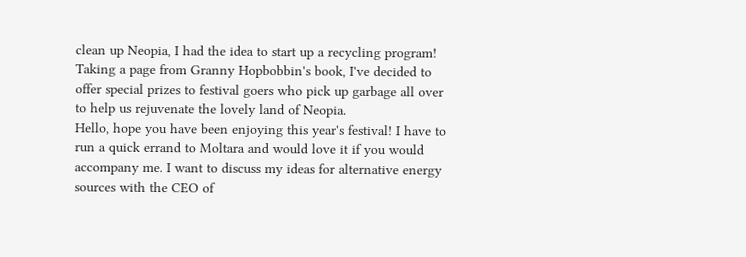clean up Neopia, I had the idea to start up a recycling program! Taking a page from Granny Hopbobbin's book, I've decided to offer special prizes to festival goers who pick up garbage all over to help us rejuvenate the lovely land of Neopia.
Hello, hope you have been enjoying this year's festival! I have to run a quick errand to Moltara and would love it if you would accompany me. I want to discuss my ideas for alternative energy sources with the CEO of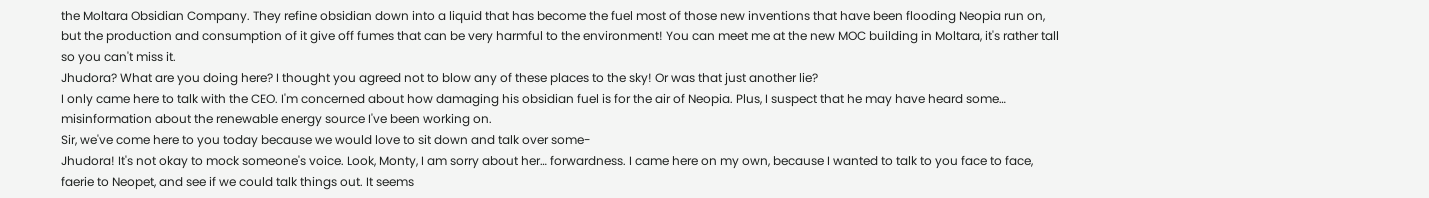the Moltara Obsidian Company. They refine obsidian down into a liquid that has become the fuel most of those new inventions that have been flooding Neopia run on, but the production and consumption of it give off fumes that can be very harmful to the environment! You can meet me at the new MOC building in Moltara, it's rather tall so you can't miss it.
Jhudora? What are you doing here? I thought you agreed not to blow any of these places to the sky! Or was that just another lie?
I only came here to talk with the CEO. I'm concerned about how damaging his obsidian fuel is for the air of Neopia. Plus, I suspect that he may have heard some… misinformation about the renewable energy source I've been working on.
Sir, we've come here to you today because we would love to sit down and talk over some-
Jhudora! It's not okay to mock someone's voice. Look, Monty, I am sorry about her… forwardness. I came here on my own, because I wanted to talk to you face to face, faerie to Neopet, and see if we could talk things out. It seems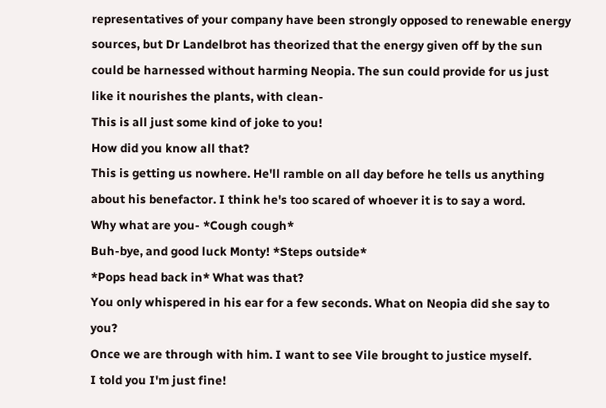representatives of your company have been strongly opposed to renewable energy sources, but Dr Landelbrot has theorized that the energy given off by the sun could be harnessed without harming Neopia. The sun could provide for us just like it nourishes the plants, with clean-
This is all just some kind of joke to you!
How did you know all that?
This is getting us nowhere. He'll ramble on all day before he tells us anything about his benefactor. I think he's too scared of whoever it is to say a word.
Why what are you- *Cough cough*
Buh-bye, and good luck Monty! *Steps outside*
*Pops head back in* What was that?
You only whispered in his ear for a few seconds. What on Neopia did she say to you?
Once we are through with him. I want to see Vile brought to justice myself.
I told you I'm just fine!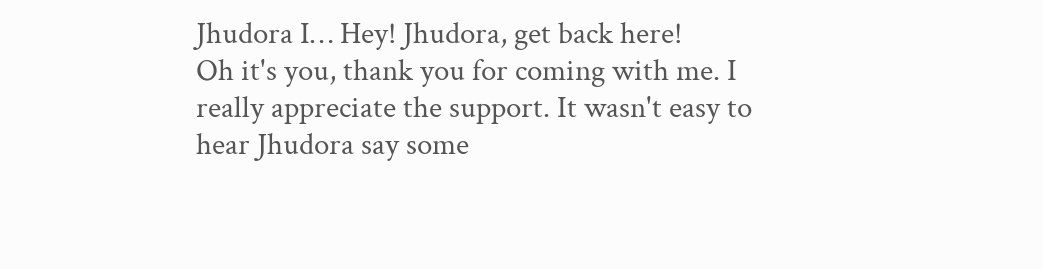Jhudora I… Hey! Jhudora, get back here!
Oh it's you, thank you for coming with me. I really appreciate the support. It wasn't easy to hear Jhudora say some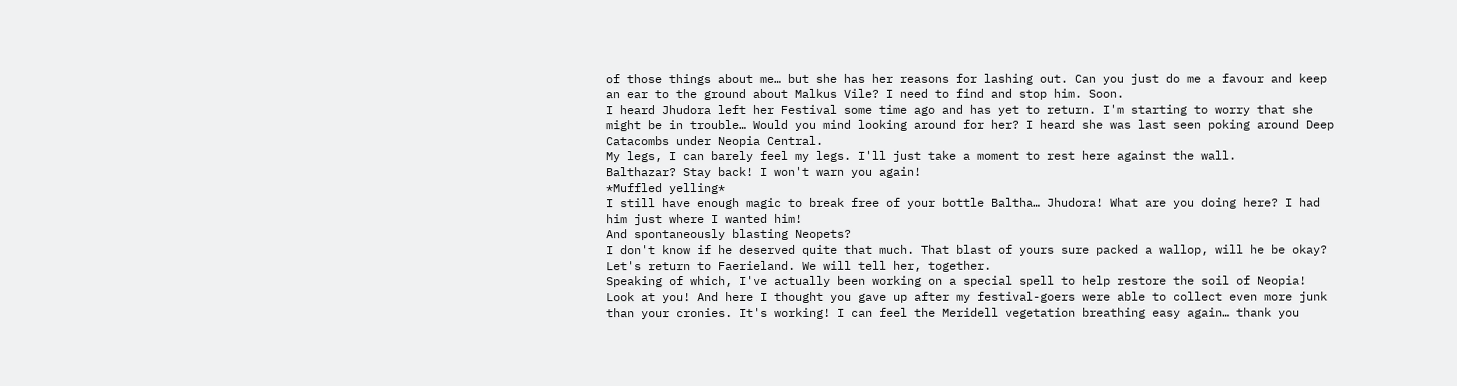of those things about me… but she has her reasons for lashing out. Can you just do me a favour and keep an ear to the ground about Malkus Vile? I need to find and stop him. Soon.
I heard Jhudora left her Festival some time ago and has yet to return. I'm starting to worry that she might be in trouble… Would you mind looking around for her? I heard she was last seen poking around Deep Catacombs under Neopia Central.
My legs, I can barely feel my legs. I'll just take a moment to rest here against the wall.
Balthazar? Stay back! I won't warn you again!
*Muffled yelling*
I still have enough magic to break free of your bottle Baltha… Jhudora! What are you doing here? I had him just where I wanted him!
And spontaneously blasting Neopets?
I don't know if he deserved quite that much. That blast of yours sure packed a wallop, will he be okay?
Let's return to Faerieland. We will tell her, together.
Speaking of which, I've actually been working on a special spell to help restore the soil of Neopia!
Look at you! And here I thought you gave up after my festival-goers were able to collect even more junk than your cronies. It's working! I can feel the Meridell vegetation breathing easy again… thank you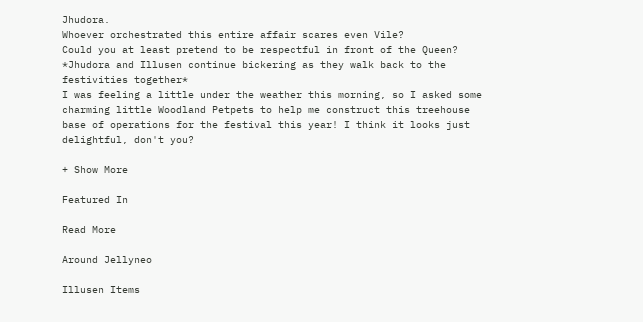Jhudora.
Whoever orchestrated this entire affair scares even Vile?
Could you at least pretend to be respectful in front of the Queen? *Jhudora and Illusen continue bickering as they walk back to the festivities together*
I was feeling a little under the weather this morning, so I asked some charming little Woodland Petpets to help me construct this treehouse base of operations for the festival this year! I think it looks just delightful, don't you?

+ Show More

Featured In

Read More

Around Jellyneo

Illusen Items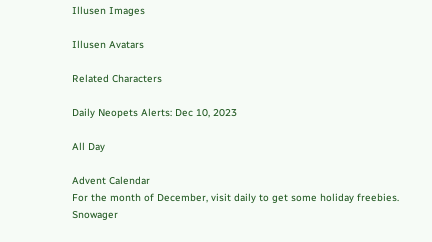Illusen Images

Illusen Avatars

Related Characters

Daily Neopets Alerts: Dec 10, 2023

All Day

Advent Calendar
For the month of December, visit daily to get some holiday freebies.
Snowager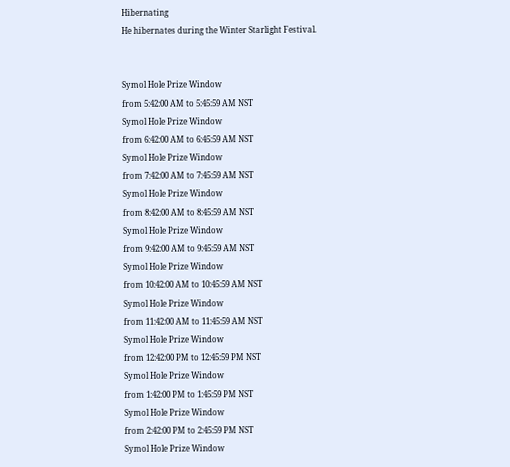Hibernating
He hibernates during the Winter Starlight Festival.


Symol Hole Prize Window
from 5:42:00 AM to 5:45:59 AM NST
Symol Hole Prize Window
from 6:42:00 AM to 6:45:59 AM NST
Symol Hole Prize Window
from 7:42:00 AM to 7:45:59 AM NST
Symol Hole Prize Window
from 8:42:00 AM to 8:45:59 AM NST
Symol Hole Prize Window
from 9:42:00 AM to 9:45:59 AM NST
Symol Hole Prize Window
from 10:42:00 AM to 10:45:59 AM NST
Symol Hole Prize Window
from 11:42:00 AM to 11:45:59 AM NST
Symol Hole Prize Window
from 12:42:00 PM to 12:45:59 PM NST
Symol Hole Prize Window
from 1:42:00 PM to 1:45:59 PM NST
Symol Hole Prize Window
from 2:42:00 PM to 2:45:59 PM NST
Symol Hole Prize Window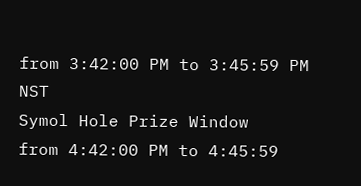from 3:42:00 PM to 3:45:59 PM NST
Symol Hole Prize Window
from 4:42:00 PM to 4:45:59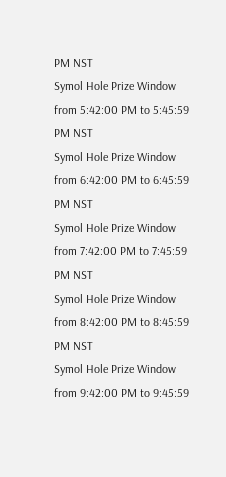PM NST
Symol Hole Prize Window
from 5:42:00 PM to 5:45:59 PM NST
Symol Hole Prize Window
from 6:42:00 PM to 6:45:59 PM NST
Symol Hole Prize Window
from 7:42:00 PM to 7:45:59 PM NST
Symol Hole Prize Window
from 8:42:00 PM to 8:45:59 PM NST
Symol Hole Prize Window
from 9:42:00 PM to 9:45:59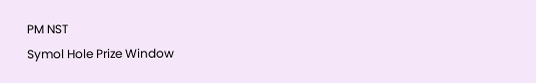PM NST
Symol Hole Prize Window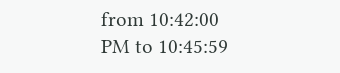from 10:42:00 PM to 10:45:59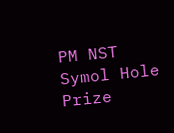PM NST
Symol Hole Prize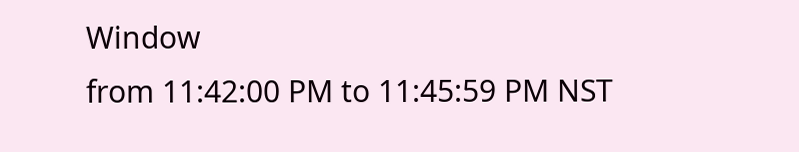Window
from 11:42:00 PM to 11:45:59 PM NST